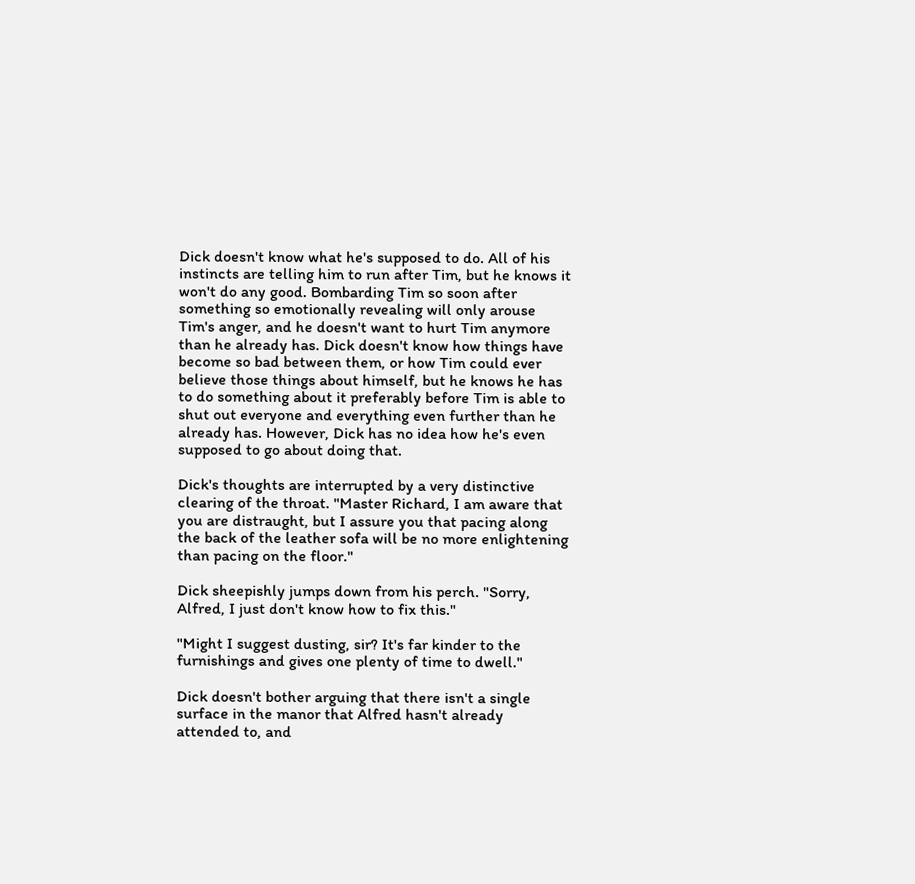Dick doesn't know what he's supposed to do. All of his instincts are telling him to run after Tim, but he knows it won't do any good. Bombarding Tim so soon after something so emotionally revealing will only arouse Tim's anger, and he doesn't want to hurt Tim anymore than he already has. Dick doesn't know how things have become so bad between them, or how Tim could ever believe those things about himself, but he knows he has to do something about it preferably before Tim is able to shut out everyone and everything even further than he already has. However, Dick has no idea how he's even supposed to go about doing that.

Dick's thoughts are interrupted by a very distinctive clearing of the throat. "Master Richard, I am aware that you are distraught, but I assure you that pacing along the back of the leather sofa will be no more enlightening than pacing on the floor."

Dick sheepishly jumps down from his perch. "Sorry, Alfred, I just don't know how to fix this."

"Might I suggest dusting, sir? It's far kinder to the furnishings and gives one plenty of time to dwell."

Dick doesn't bother arguing that there isn't a single surface in the manor that Alfred hasn't already attended to, and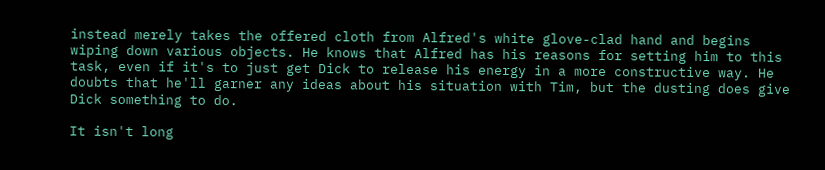instead merely takes the offered cloth from Alfred's white glove-clad hand and begins wiping down various objects. He knows that Alfred has his reasons for setting him to this task, even if it's to just get Dick to release his energy in a more constructive way. He doubts that he'll garner any ideas about his situation with Tim, but the dusting does give Dick something to do.

It isn't long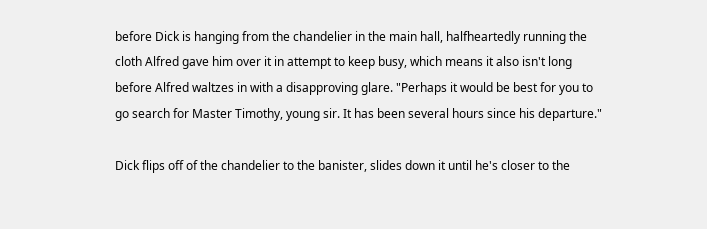before Dick is hanging from the chandelier in the main hall, halfheartedly running the cloth Alfred gave him over it in attempt to keep busy, which means it also isn't long before Alfred waltzes in with a disapproving glare. "Perhaps it would be best for you to go search for Master Timothy, young sir. It has been several hours since his departure."

Dick flips off of the chandelier to the banister, slides down it until he's closer to the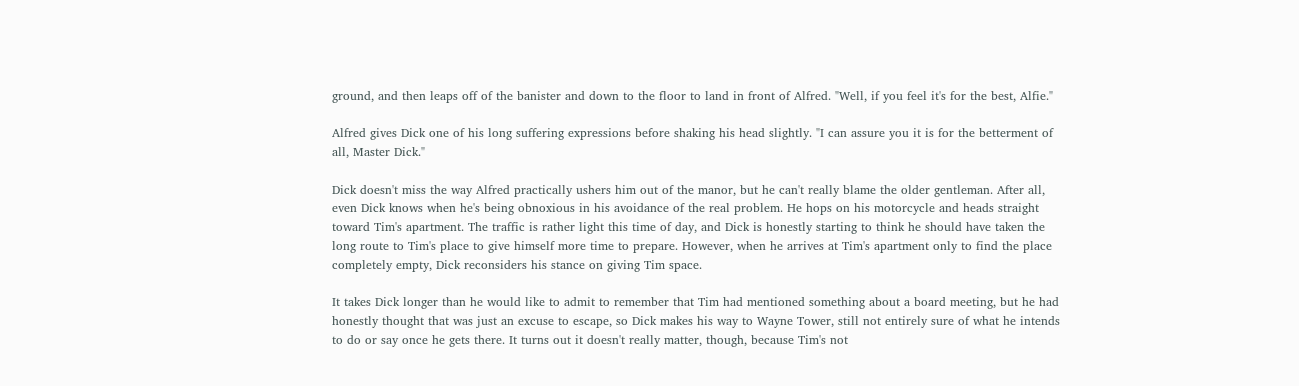ground, and then leaps off of the banister and down to the floor to land in front of Alfred. "Well, if you feel it's for the best, Alfie."

Alfred gives Dick one of his long suffering expressions before shaking his head slightly. "I can assure you it is for the betterment of all, Master Dick."

Dick doesn't miss the way Alfred practically ushers him out of the manor, but he can't really blame the older gentleman. After all, even Dick knows when he's being obnoxious in his avoidance of the real problem. He hops on his motorcycle and heads straight toward Tim's apartment. The traffic is rather light this time of day, and Dick is honestly starting to think he should have taken the long route to Tim's place to give himself more time to prepare. However, when he arrives at Tim's apartment only to find the place completely empty, Dick reconsiders his stance on giving Tim space.

It takes Dick longer than he would like to admit to remember that Tim had mentioned something about a board meeting, but he had honestly thought that was just an excuse to escape, so Dick makes his way to Wayne Tower, still not entirely sure of what he intends to do or say once he gets there. It turns out it doesn't really matter, though, because Tim's not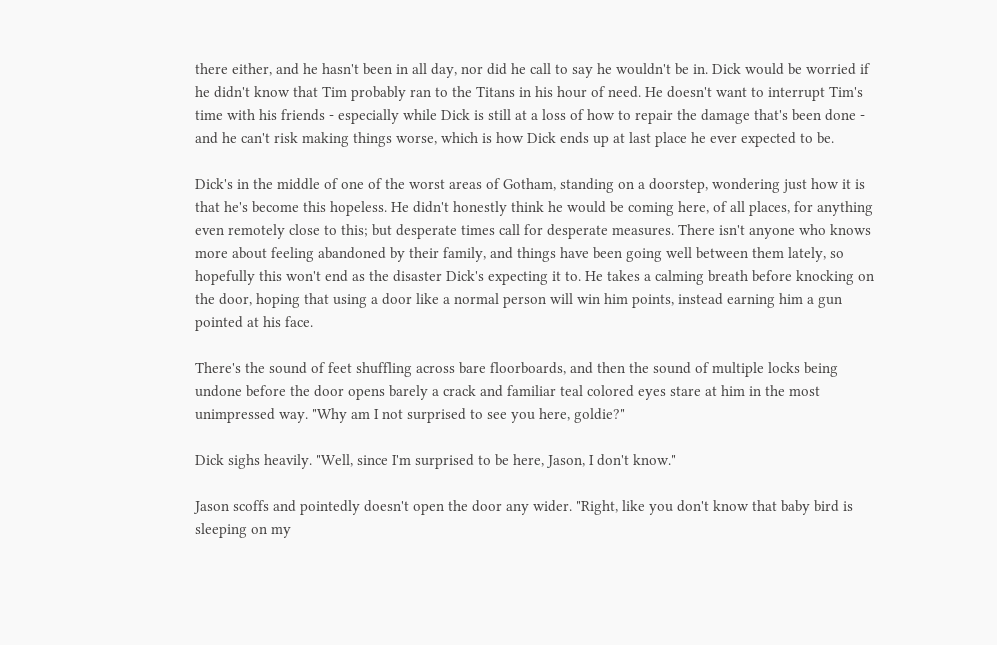there either, and he hasn't been in all day, nor did he call to say he wouldn't be in. Dick would be worried if he didn't know that Tim probably ran to the Titans in his hour of need. He doesn't want to interrupt Tim's time with his friends - especially while Dick is still at a loss of how to repair the damage that's been done - and he can't risk making things worse, which is how Dick ends up at last place he ever expected to be.

Dick's in the middle of one of the worst areas of Gotham, standing on a doorstep, wondering just how it is that he's become this hopeless. He didn't honestly think he would be coming here, of all places, for anything even remotely close to this; but desperate times call for desperate measures. There isn't anyone who knows more about feeling abandoned by their family, and things have been going well between them lately, so hopefully this won't end as the disaster Dick's expecting it to. He takes a calming breath before knocking on the door, hoping that using a door like a normal person will win him points, instead earning him a gun pointed at his face.

There's the sound of feet shuffling across bare floorboards, and then the sound of multiple locks being undone before the door opens barely a crack and familiar teal colored eyes stare at him in the most unimpressed way. "Why am I not surprised to see you here, goldie?"

Dick sighs heavily. "Well, since I'm surprised to be here, Jason, I don't know."

Jason scoffs and pointedly doesn't open the door any wider. "Right, like you don't know that baby bird is sleeping on my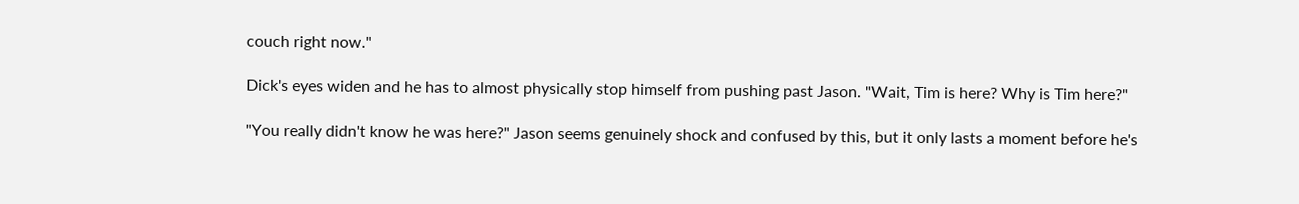couch right now."

Dick's eyes widen and he has to almost physically stop himself from pushing past Jason. "Wait, Tim is here? Why is Tim here?"

"You really didn't know he was here?" Jason seems genuinely shock and confused by this, but it only lasts a moment before he's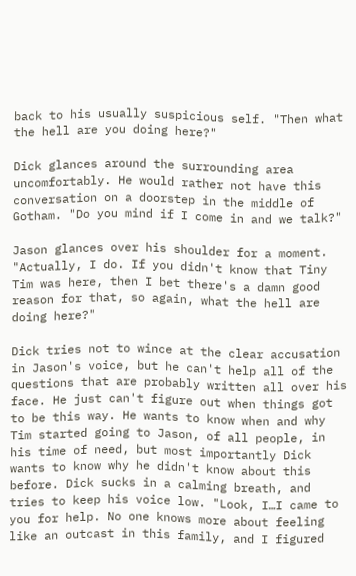back to his usually suspicious self. "Then what the hell are you doing here?"

Dick glances around the surrounding area uncomfortably. He would rather not have this conversation on a doorstep in the middle of Gotham. "Do you mind if I come in and we talk?"

Jason glances over his shoulder for a moment. "Actually, I do. If you didn't know that Tiny Tim was here, then I bet there's a damn good reason for that, so again, what the hell are doing here?"

Dick tries not to wince at the clear accusation in Jason's voice, but he can't help all of the questions that are probably written all over his face. He just can't figure out when things got to be this way. He wants to know when and why Tim started going to Jason, of all people, in his time of need, but most importantly Dick wants to know why he didn't know about this before. Dick sucks in a calming breath, and tries to keep his voice low. "Look, I…I came to you for help. No one knows more about feeling like an outcast in this family, and I figured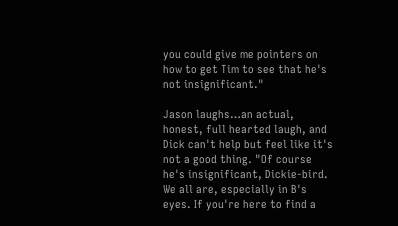you could give me pointers on how to get Tim to see that he's not insignificant."

Jason laughs…an actual, honest, full hearted laugh, and Dick can't help but feel like it's not a good thing. "Of course he's insignificant, Dickie-bird. We all are, especially in B's eyes. If you're here to find a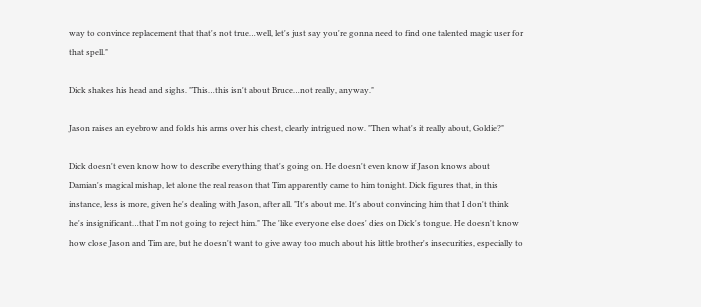way to convince replacement that that's not true…well, let's just say you're gonna need to find one talented magic user for that spell."

Dick shakes his head and sighs. "This…this isn't about Bruce…not really, anyway."

Jason raises an eyebrow and folds his arms over his chest, clearly intrigued now. "Then what's it really about, Goldie?"

Dick doesn't even know how to describe everything that's going on. He doesn't even know if Jason knows about Damian's magical mishap, let alone the real reason that Tim apparently came to him tonight. Dick figures that, in this instance, less is more, given he's dealing with Jason, after all. "It's about me. It's about convincing him that I don't think he's insignificant…that I'm not going to reject him." The 'like everyone else does' dies on Dick's tongue. He doesn't know how close Jason and Tim are, but he doesn't want to give away too much about his little brother's insecurities, especially to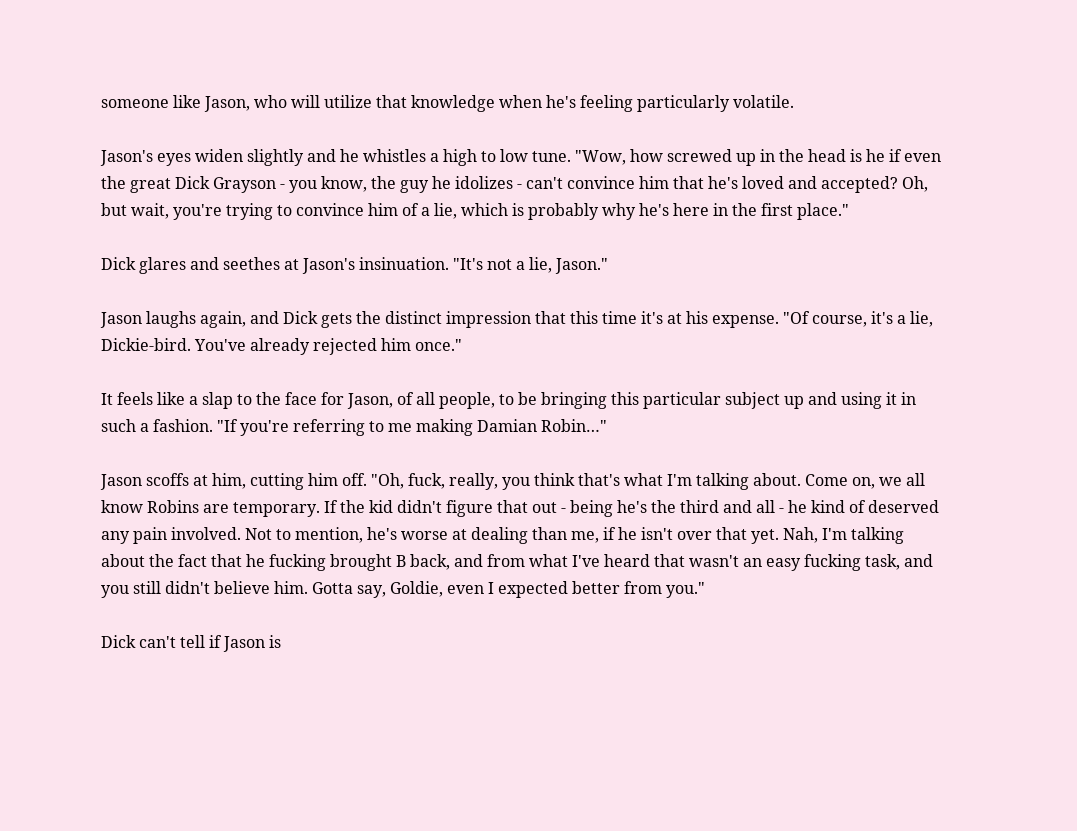someone like Jason, who will utilize that knowledge when he's feeling particularly volatile.

Jason's eyes widen slightly and he whistles a high to low tune. "Wow, how screwed up in the head is he if even the great Dick Grayson - you know, the guy he idolizes - can't convince him that he's loved and accepted? Oh, but wait, you're trying to convince him of a lie, which is probably why he's here in the first place."

Dick glares and seethes at Jason's insinuation. "It's not a lie, Jason."

Jason laughs again, and Dick gets the distinct impression that this time it's at his expense. "Of course, it's a lie, Dickie-bird. You've already rejected him once."

It feels like a slap to the face for Jason, of all people, to be bringing this particular subject up and using it in such a fashion. "If you're referring to me making Damian Robin…"

Jason scoffs at him, cutting him off. "Oh, fuck, really, you think that's what I'm talking about. Come on, we all know Robins are temporary. If the kid didn't figure that out - being he's the third and all - he kind of deserved any pain involved. Not to mention, he's worse at dealing than me, if he isn't over that yet. Nah, I'm talking about the fact that he fucking brought B back, and from what I've heard that wasn't an easy fucking task, and you still didn't believe him. Gotta say, Goldie, even I expected better from you."

Dick can't tell if Jason is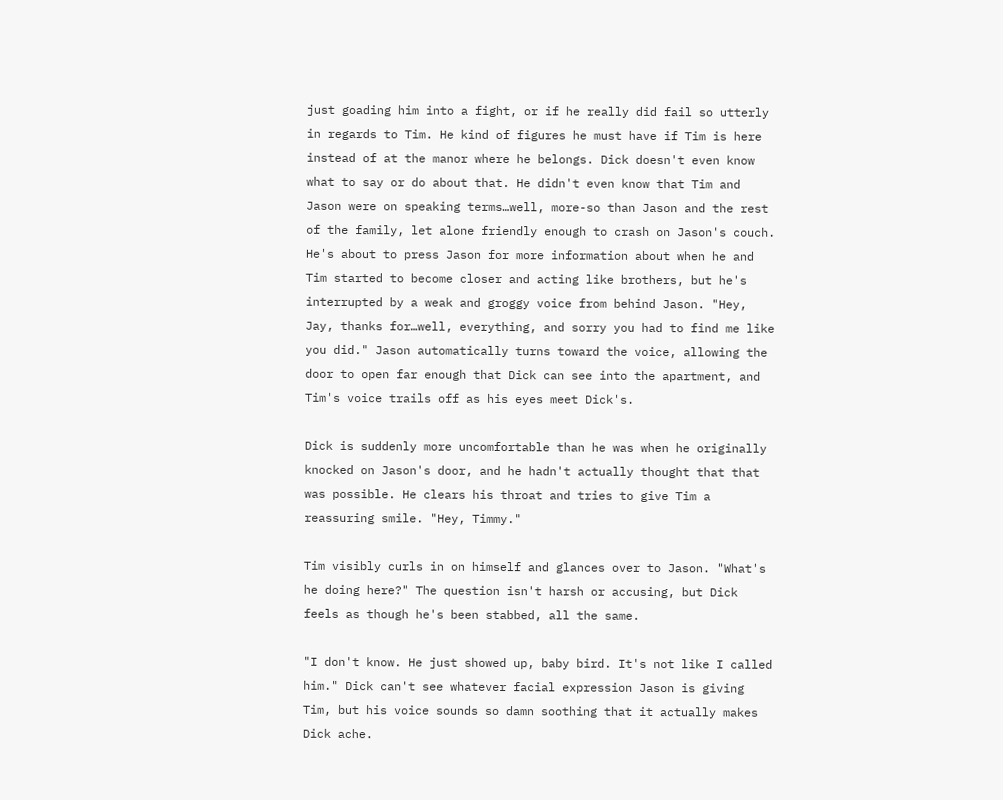just goading him into a fight, or if he really did fail so utterly in regards to Tim. He kind of figures he must have if Tim is here instead of at the manor where he belongs. Dick doesn't even know what to say or do about that. He didn't even know that Tim and Jason were on speaking terms…well, more-so than Jason and the rest of the family, let alone friendly enough to crash on Jason's couch. He's about to press Jason for more information about when he and Tim started to become closer and acting like brothers, but he's interrupted by a weak and groggy voice from behind Jason. "Hey, Jay, thanks for…well, everything, and sorry you had to find me like you did." Jason automatically turns toward the voice, allowing the door to open far enough that Dick can see into the apartment, and Tim's voice trails off as his eyes meet Dick's.

Dick is suddenly more uncomfortable than he was when he originally knocked on Jason's door, and he hadn't actually thought that that was possible. He clears his throat and tries to give Tim a reassuring smile. "Hey, Timmy."

Tim visibly curls in on himself and glances over to Jason. "What's he doing here?" The question isn't harsh or accusing, but Dick feels as though he's been stabbed, all the same.

"I don't know. He just showed up, baby bird. It's not like I called him." Dick can't see whatever facial expression Jason is giving Tim, but his voice sounds so damn soothing that it actually makes Dick ache.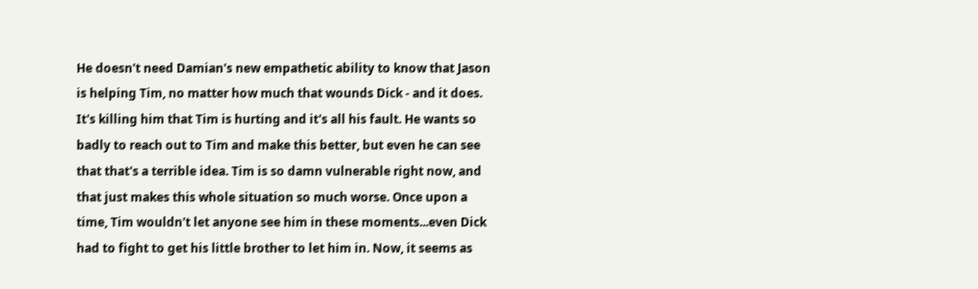He doesn't need Damian's new empathetic ability to know that Jason is helping Tim, no matter how much that wounds Dick - and it does. It's killing him that Tim is hurting and it's all his fault. He wants so badly to reach out to Tim and make this better, but even he can see that that's a terrible idea. Tim is so damn vulnerable right now, and that just makes this whole situation so much worse. Once upon a time, Tim wouldn't let anyone see him in these moments...even Dick had to fight to get his little brother to let him in. Now, it seems as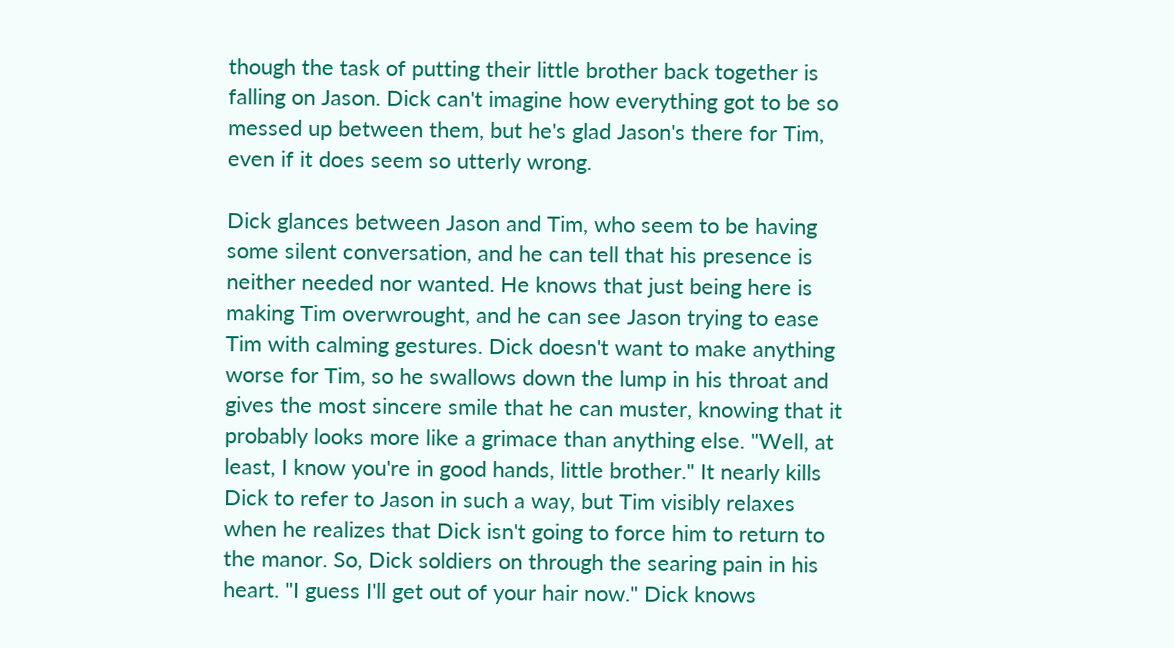though the task of putting their little brother back together is falling on Jason. Dick can't imagine how everything got to be so messed up between them, but he's glad Jason's there for Tim, even if it does seem so utterly wrong.

Dick glances between Jason and Tim, who seem to be having some silent conversation, and he can tell that his presence is neither needed nor wanted. He knows that just being here is making Tim overwrought, and he can see Jason trying to ease Tim with calming gestures. Dick doesn't want to make anything worse for Tim, so he swallows down the lump in his throat and gives the most sincere smile that he can muster, knowing that it probably looks more like a grimace than anything else. "Well, at least, I know you're in good hands, little brother." It nearly kills Dick to refer to Jason in such a way, but Tim visibly relaxes when he realizes that Dick isn't going to force him to return to the manor. So, Dick soldiers on through the searing pain in his heart. "I guess I'll get out of your hair now." Dick knows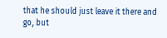that he should just leave it there and go, but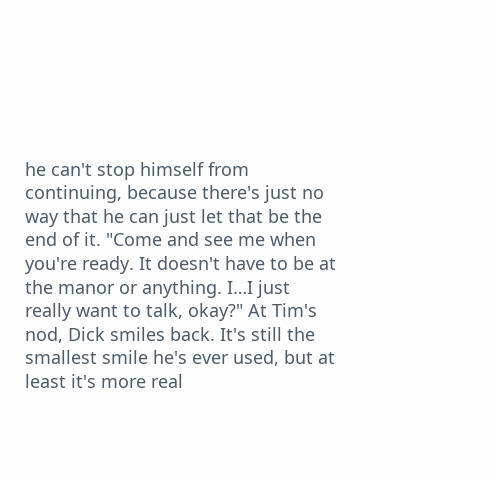he can't stop himself from continuing, because there's just no way that he can just let that be the end of it. "Come and see me when you're ready. It doesn't have to be at the manor or anything. I…I just really want to talk, okay?" At Tim's nod, Dick smiles back. It's still the smallest smile he's ever used, but at least it's more real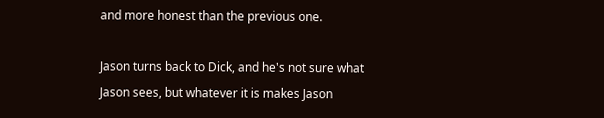and more honest than the previous one.

Jason turns back to Dick, and he's not sure what Jason sees, but whatever it is makes Jason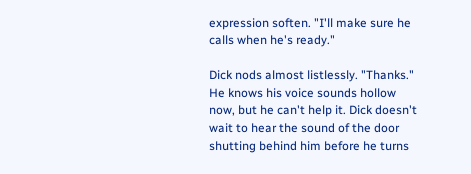expression soften. "I'll make sure he calls when he's ready."

Dick nods almost listlessly. "Thanks." He knows his voice sounds hollow now, but he can't help it. Dick doesn't wait to hear the sound of the door shutting behind him before he turns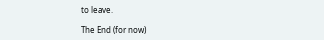to leave.

The End (for now)